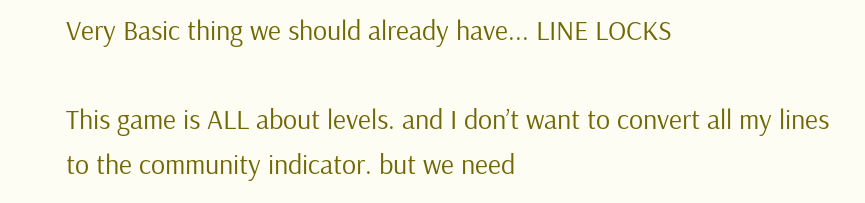Very Basic thing we should already have... LINE LOCKS

This game is ALL about levels. and I don’t want to convert all my lines to the community indicator. but we need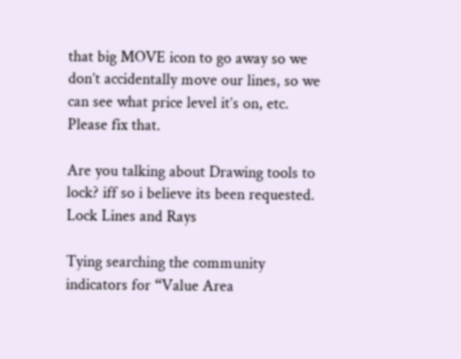that big MOVE icon to go away so we don’t accidentally move our lines, so we can see what price level it’s on, etc. Please fix that.

Are you talking about Drawing tools to lock? iff so i believe its been requested. Lock Lines and Rays

Tying searching the community indicators for “Value Area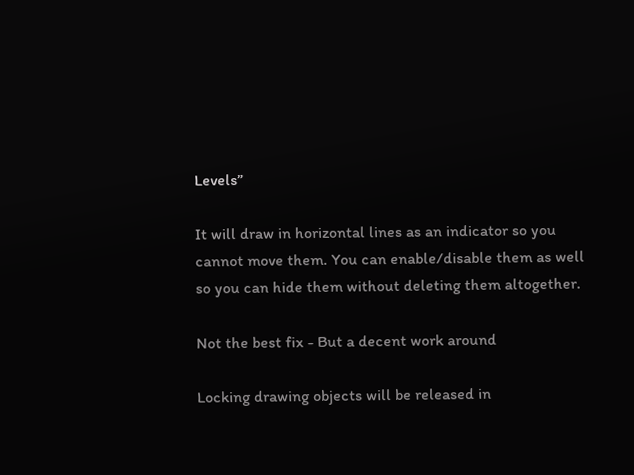Levels”

It will draw in horizontal lines as an indicator so you cannot move them. You can enable/disable them as well so you can hide them without deleting them altogether.

Not the best fix - But a decent work around

Locking drawing objects will be released in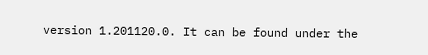version 1.201120.0. It can be found under the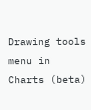Drawing tools menu in Charts (beta)